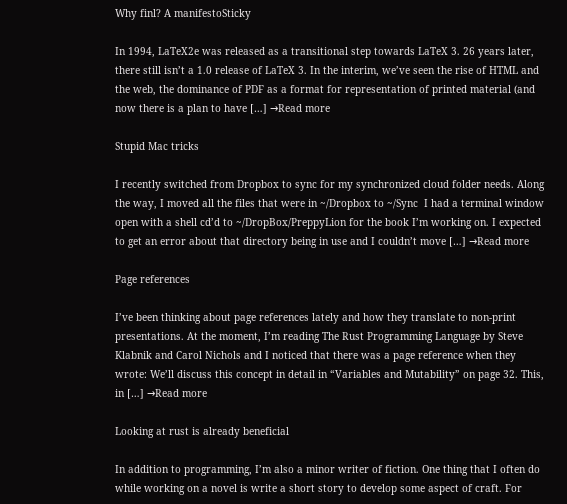Why finl? A manifestoSticky

In 1994, LaTeX2e was released as a transitional step towards LaTeX 3. 26 years later, there still isn’t a 1.0 release of LaTeX 3. In the interim, we’ve seen the rise of HTML and the web, the dominance of PDF as a format for representation of printed material (and now there is a plan to have […] →Read more

Stupid Mac tricks

I recently switched from Dropbox to sync for my synchronized cloud folder needs. Along the way, I moved all the files that were in ~/Dropbox to ~/Sync  I had a terminal window open with a shell cd’d to ~/DropBox/PreppyLion for the book I’m working on. I expected to get an error about that directory being in use and I couldn’t move […] →Read more

Page references

I’ve been thinking about page references lately and how they translate to non-print presentations. At the moment, I’m reading The Rust Programming Language by Steve Klabnik and Carol Nichols and I noticed that there was a page reference when they wrote: We’ll discuss this concept in detail in “Variables and Mutability” on page 32. This, in […] →Read more

Looking at rust is already beneficial

In addition to programming, I’m also a minor writer of fiction. One thing that I often do while working on a novel is write a short story to develop some aspect of craft. For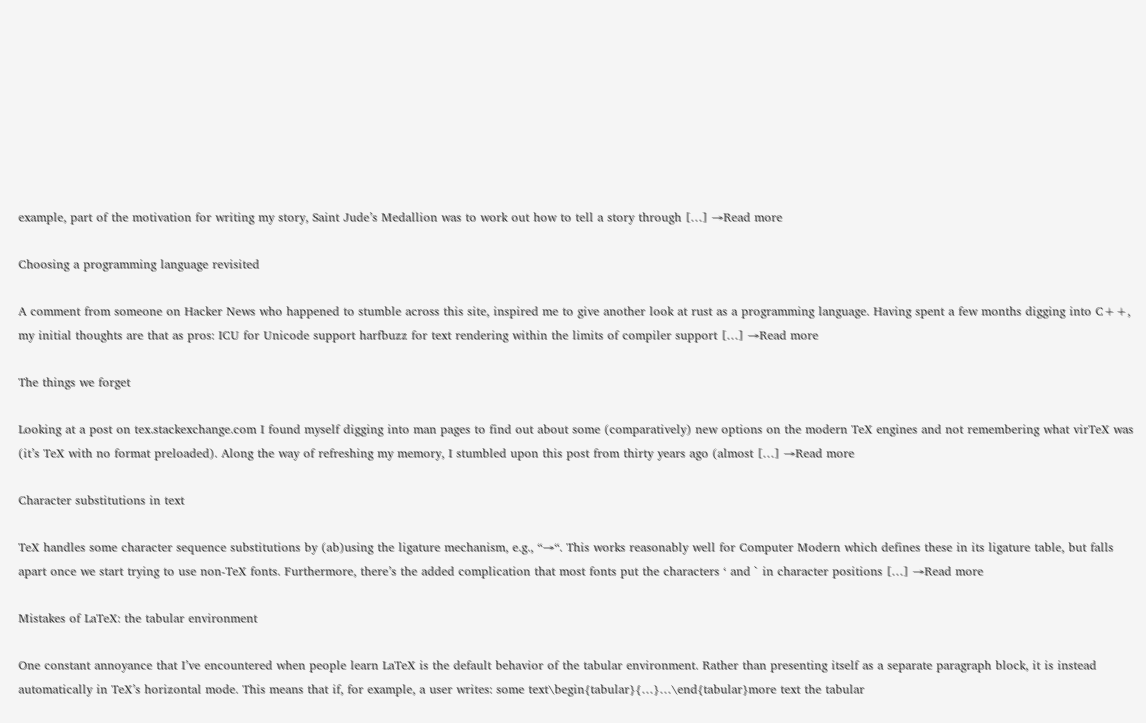example, part of the motivation for writing my story, Saint Jude’s Medallion was to work out how to tell a story through […] →Read more

Choosing a programming language revisited

A comment from someone on Hacker News who happened to stumble across this site, inspired me to give another look at rust as a programming language. Having spent a few months digging into C++, my initial thoughts are that as pros: ICU for Unicode support harfbuzz for text rendering within the limits of compiler support […] →Read more

The things we forget

Looking at a post on tex.stackexchange.com I found myself digging into man pages to find out about some (comparatively) new options on the modern TeX engines and not remembering what virTeX was (it’s TeX with no format preloaded). Along the way of refreshing my memory, I stumbled upon this post from thirty years ago (almost […] →Read more

Character substitutions in text

TeX handles some character sequence substitutions by (ab)using the ligature mechanism, e.g., “→“. This works reasonably well for Computer Modern which defines these in its ligature table, but falls apart once we start trying to use non-TeX fonts. Furthermore, there’s the added complication that most fonts put the characters ‘ and ` in character positions […] →Read more

Mistakes of LaTeX: the tabular environment

One constant annoyance that I’ve encountered when people learn LaTeX is the default behavior of the tabular environment. Rather than presenting itself as a separate paragraph block, it is instead automatically in TeX’s horizontal mode. This means that if, for example, a user writes: some text\begin{tabular}{…}…\end{tabular}more text the tabular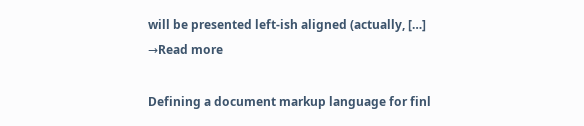will be presented left-ish aligned (actually, […] →Read more

Defining a document markup language for finl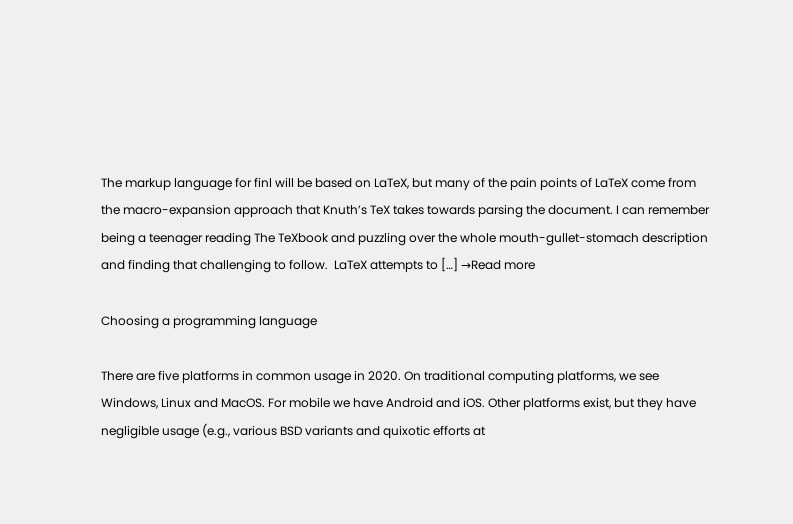The markup language for finl will be based on LaTeX, but many of the pain points of LaTeX come from the macro-expansion approach that Knuth’s TeX takes towards parsing the document. I can remember being a teenager reading The TeXbook and puzzling over the whole mouth-gullet-stomach description and finding that challenging to follow.  LaTeX attempts to […] →Read more

Choosing a programming language

There are five platforms in common usage in 2020. On traditional computing platforms, we see Windows, Linux and MacOS. For mobile we have Android and iOS. Other platforms exist, but they have negligible usage (e.g., various BSD variants and quixotic efforts at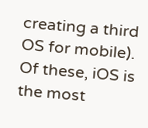creating a third OS for mobile). Of these, iOS is the most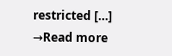restricted […] →Read more